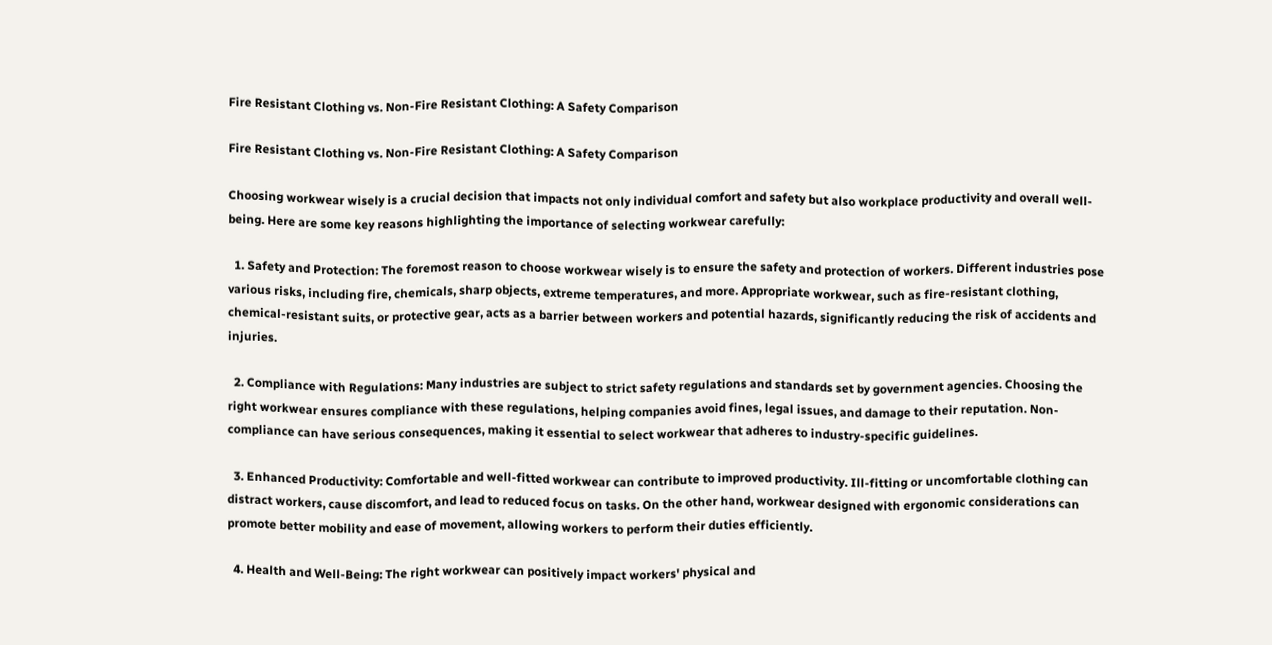Fire Resistant Clothing vs. Non-Fire Resistant Clothing: A Safety Comparison

Fire Resistant Clothing vs. Non-Fire Resistant Clothing: A Safety Comparison

Choosing workwear wisely is a crucial decision that impacts not only individual comfort and safety but also workplace productivity and overall well-being. Here are some key reasons highlighting the importance of selecting workwear carefully:

  1. Safety and Protection: The foremost reason to choose workwear wisely is to ensure the safety and protection of workers. Different industries pose various risks, including fire, chemicals, sharp objects, extreme temperatures, and more. Appropriate workwear, such as fire-resistant clothing, chemical-resistant suits, or protective gear, acts as a barrier between workers and potential hazards, significantly reducing the risk of accidents and injuries.

  2. Compliance with Regulations: Many industries are subject to strict safety regulations and standards set by government agencies. Choosing the right workwear ensures compliance with these regulations, helping companies avoid fines, legal issues, and damage to their reputation. Non-compliance can have serious consequences, making it essential to select workwear that adheres to industry-specific guidelines.

  3. Enhanced Productivity: Comfortable and well-fitted workwear can contribute to improved productivity. Ill-fitting or uncomfortable clothing can distract workers, cause discomfort, and lead to reduced focus on tasks. On the other hand, workwear designed with ergonomic considerations can promote better mobility and ease of movement, allowing workers to perform their duties efficiently.

  4. Health and Well-Being: The right workwear can positively impact workers' physical and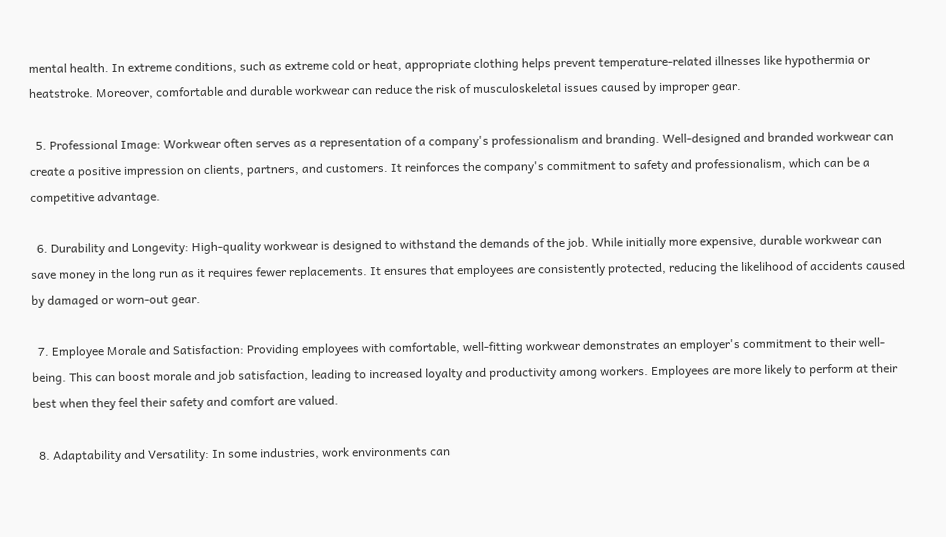mental health. In extreme conditions, such as extreme cold or heat, appropriate clothing helps prevent temperature-related illnesses like hypothermia or heatstroke. Moreover, comfortable and durable workwear can reduce the risk of musculoskeletal issues caused by improper gear.

  5. Professional Image: Workwear often serves as a representation of a company's professionalism and branding. Well-designed and branded workwear can create a positive impression on clients, partners, and customers. It reinforces the company's commitment to safety and professionalism, which can be a competitive advantage.

  6. Durability and Longevity: High-quality workwear is designed to withstand the demands of the job. While initially more expensive, durable workwear can save money in the long run as it requires fewer replacements. It ensures that employees are consistently protected, reducing the likelihood of accidents caused by damaged or worn-out gear.

  7. Employee Morale and Satisfaction: Providing employees with comfortable, well-fitting workwear demonstrates an employer's commitment to their well-being. This can boost morale and job satisfaction, leading to increased loyalty and productivity among workers. Employees are more likely to perform at their best when they feel their safety and comfort are valued.

  8. Adaptability and Versatility: In some industries, work environments can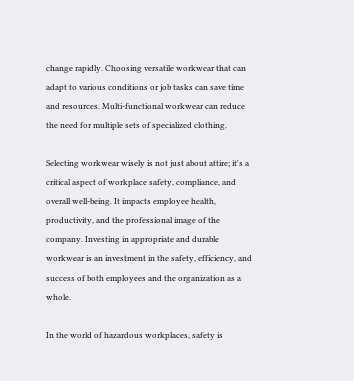change rapidly. Choosing versatile workwear that can adapt to various conditions or job tasks can save time and resources. Multi-functional workwear can reduce the need for multiple sets of specialized clothing.

Selecting workwear wisely is not just about attire; it's a critical aspect of workplace safety, compliance, and overall well-being. It impacts employee health, productivity, and the professional image of the company. Investing in appropriate and durable workwear is an investment in the safety, efficiency, and success of both employees and the organization as a whole.

In the world of hazardous workplaces, safety is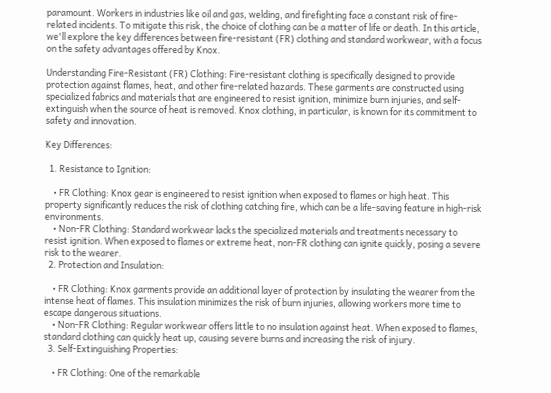paramount. Workers in industries like oil and gas, welding, and firefighting face a constant risk of fire-related incidents. To mitigate this risk, the choice of clothing can be a matter of life or death. In this article, we'll explore the key differences between fire-resistant (FR) clothing and standard workwear, with a focus on the safety advantages offered by Knox.

Understanding Fire-Resistant (FR) Clothing: Fire-resistant clothing is specifically designed to provide protection against flames, heat, and other fire-related hazards. These garments are constructed using specialized fabrics and materials that are engineered to resist ignition, minimize burn injuries, and self-extinguish when the source of heat is removed. Knox clothing, in particular, is known for its commitment to safety and innovation.

Key Differences:

  1. Resistance to Ignition:

    • FR Clothing: Knox gear is engineered to resist ignition when exposed to flames or high heat. This property significantly reduces the risk of clothing catching fire, which can be a life-saving feature in high-risk environments.
    • Non-FR Clothing: Standard workwear lacks the specialized materials and treatments necessary to resist ignition. When exposed to flames or extreme heat, non-FR clothing can ignite quickly, posing a severe risk to the wearer.
  2. Protection and Insulation:

    • FR Clothing: Knox garments provide an additional layer of protection by insulating the wearer from the intense heat of flames. This insulation minimizes the risk of burn injuries, allowing workers more time to escape dangerous situations.
    • Non-FR Clothing: Regular workwear offers little to no insulation against heat. When exposed to flames, standard clothing can quickly heat up, causing severe burns and increasing the risk of injury.
  3. Self-Extinguishing Properties:

    • FR Clothing: One of the remarkable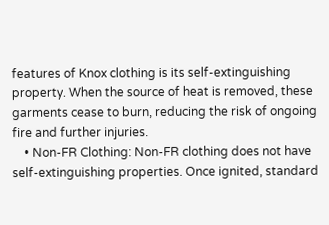features of Knox clothing is its self-extinguishing property. When the source of heat is removed, these garments cease to burn, reducing the risk of ongoing fire and further injuries.
    • Non-FR Clothing: Non-FR clothing does not have self-extinguishing properties. Once ignited, standard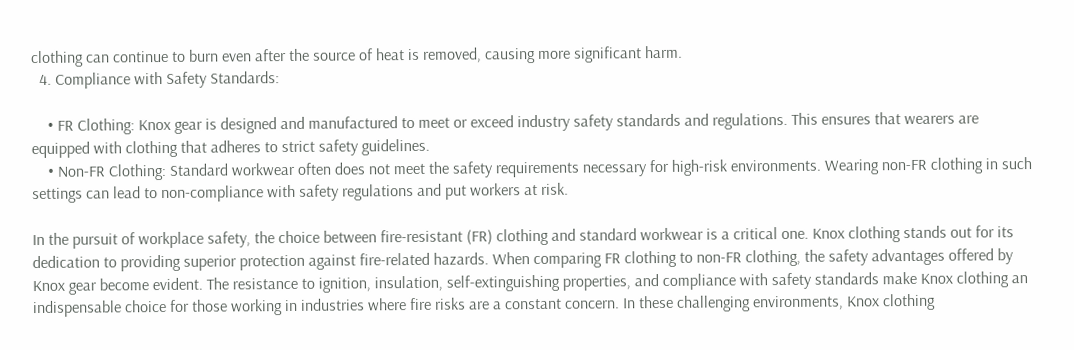clothing can continue to burn even after the source of heat is removed, causing more significant harm.
  4. Compliance with Safety Standards:

    • FR Clothing: Knox gear is designed and manufactured to meet or exceed industry safety standards and regulations. This ensures that wearers are equipped with clothing that adheres to strict safety guidelines.
    • Non-FR Clothing: Standard workwear often does not meet the safety requirements necessary for high-risk environments. Wearing non-FR clothing in such settings can lead to non-compliance with safety regulations and put workers at risk.

In the pursuit of workplace safety, the choice between fire-resistant (FR) clothing and standard workwear is a critical one. Knox clothing stands out for its dedication to providing superior protection against fire-related hazards. When comparing FR clothing to non-FR clothing, the safety advantages offered by Knox gear become evident. The resistance to ignition, insulation, self-extinguishing properties, and compliance with safety standards make Knox clothing an indispensable choice for those working in industries where fire risks are a constant concern. In these challenging environments, Knox clothing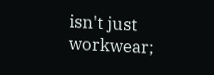isn't just workwear;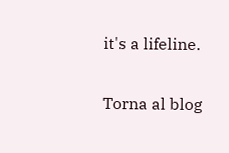it's a lifeline.

Torna al blog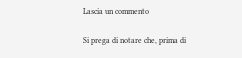Lascia un commento

Si prega di notare che, prima di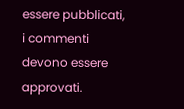essere pubblicati, i commenti devono essere approvati.